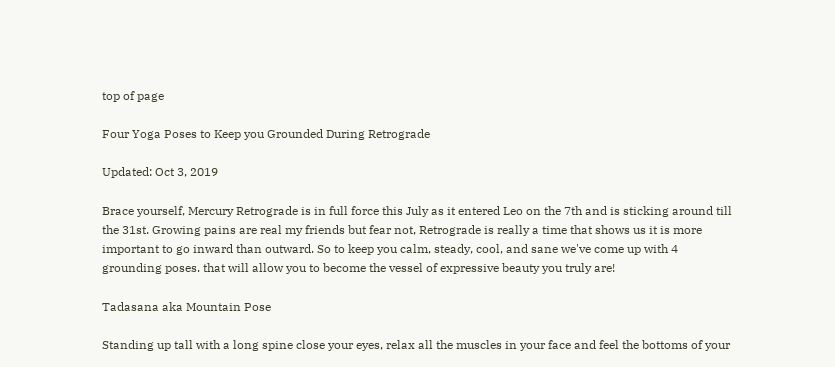top of page

Four Yoga Poses to Keep you Grounded During Retrograde

Updated: Oct 3, 2019

Brace yourself, Mercury Retrograde is in full force this July as it entered Leo on the 7th and is sticking around till the 31st. Growing pains are real my friends but fear not, Retrograde is really a time that shows us it is more important to go inward than outward. So to keep you calm, steady, cool, and sane we've come up with 4 grounding poses. that will allow you to become the vessel of expressive beauty you truly are!

Tadasana aka Mountain Pose

Standing up tall with a long spine close your eyes, relax all the muscles in your face and feel the bottoms of your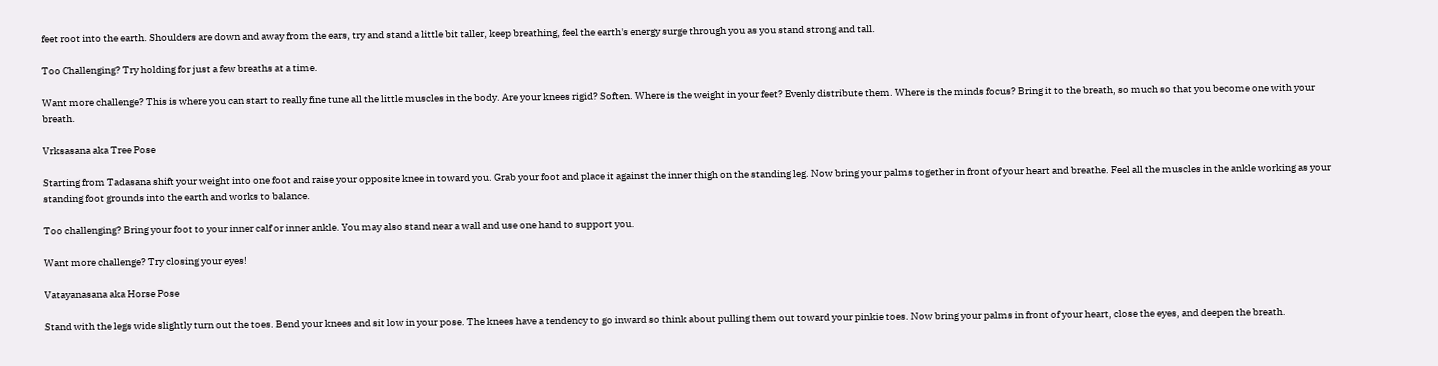feet root into the earth. Shoulders are down and away from the ears, try and stand a little bit taller, keep breathing, feel the earth's energy surge through you as you stand strong and tall.

Too Challenging? Try holding for just a few breaths at a time.

Want more challenge? This is where you can start to really fine tune all the little muscles in the body. Are your knees rigid? Soften. Where is the weight in your feet? Evenly distribute them. Where is the minds focus? Bring it to the breath, so much so that you become one with your breath.

Vrksasana aka Tree Pose

Starting from Tadasana shift your weight into one foot and raise your opposite knee in toward you. Grab your foot and place it against the inner thigh on the standing leg. Now bring your palms together in front of your heart and breathe. Feel all the muscles in the ankle working as your standing foot grounds into the earth and works to balance.

Too challenging? Bring your foot to your inner calf or inner ankle. You may also stand near a wall and use one hand to support you.

Want more challenge? Try closing your eyes!

Vatayanasana aka Horse Pose

Stand with the legs wide slightly turn out the toes. Bend your knees and sit low in your pose. The knees have a tendency to go inward so think about pulling them out toward your pinkie toes. Now bring your palms in front of your heart, close the eyes, and deepen the breath.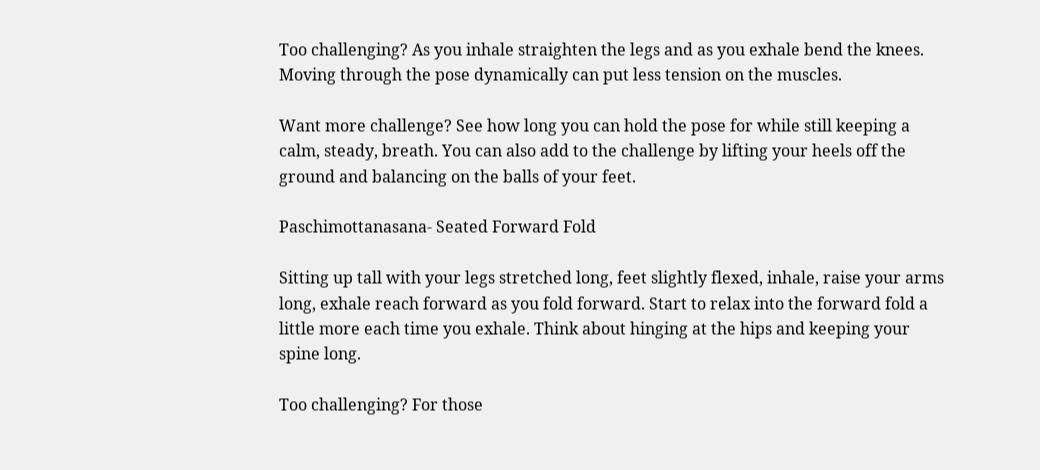Too challenging? As you inhale straighten the legs and as you exhale bend the knees. Moving through the pose dynamically can put less tension on the muscles.

Want more challenge? See how long you can hold the pose for while still keeping a calm, steady, breath. You can also add to the challenge by lifting your heels off the ground and balancing on the balls of your feet.

Paschimottanasana- Seated Forward Fold

Sitting up tall with your legs stretched long, feet slightly flexed, inhale, raise your arms long, exhale reach forward as you fold forward. Start to relax into the forward fold a little more each time you exhale. Think about hinging at the hips and keeping your spine long.

Too challenging? For those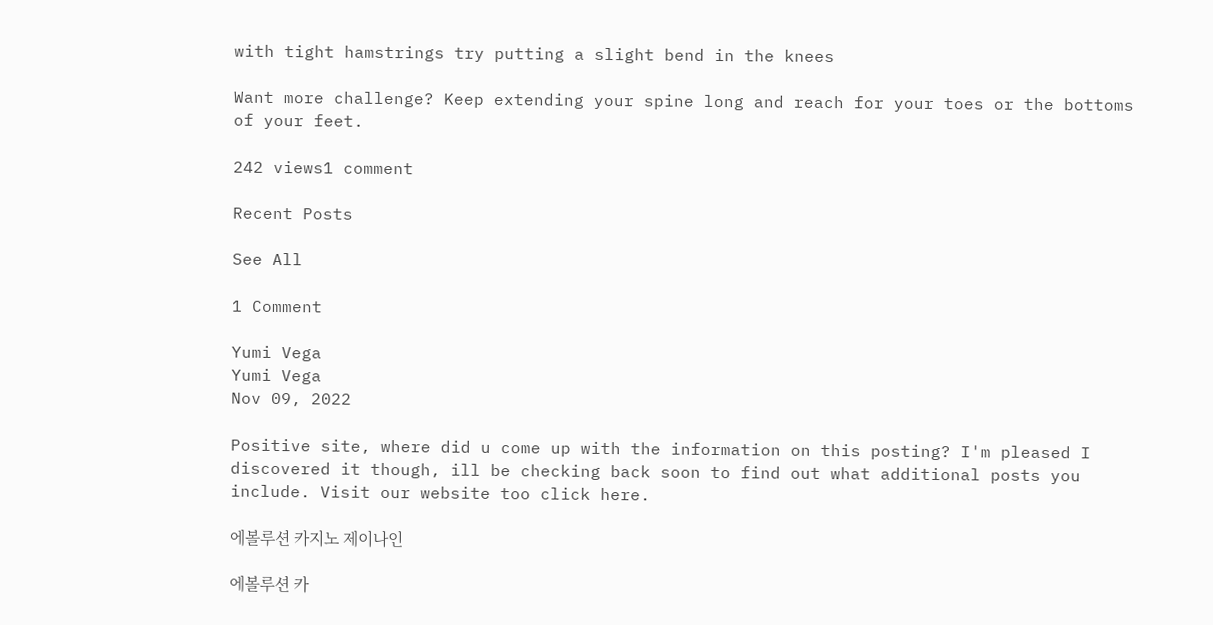with tight hamstrings try putting a slight bend in the knees

Want more challenge? Keep extending your spine long and reach for your toes or the bottoms of your feet.

242 views1 comment

Recent Posts

See All

1 Comment

Yumi Vega
Yumi Vega
Nov 09, 2022

Positive site, where did u come up with the information on this posting? I'm pleased I discovered it though, ill be checking back soon to find out what additional posts you include. Visit our website too click here.

에볼루션 카지노 제이나인

에볼루션 카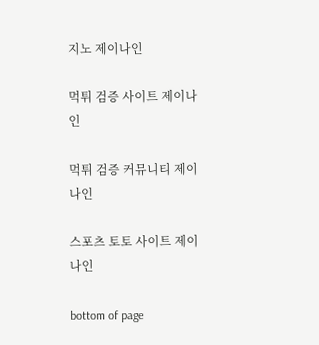지노 제이나인

먹튀 검증 사이트 제이나인

먹튀 검증 커뮤니티 제이나인

스포츠 토토 사이트 제이나인

bottom of page